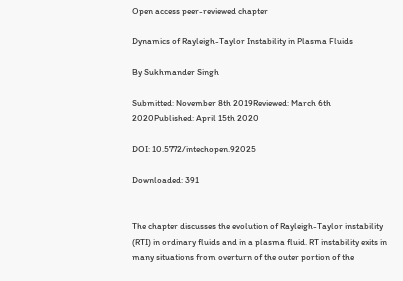Open access peer-reviewed chapter

Dynamics of Rayleigh-Taylor Instability in Plasma Fluids

By Sukhmander Singh

Submitted: November 8th 2019Reviewed: March 6th 2020Published: April 15th 2020

DOI: 10.5772/intechopen.92025

Downloaded: 391


The chapter discusses the evolution of Rayleigh-Taylor instability (RTI) in ordinary fluids and in a plasma fluid. RT instability exits in many situations from overturn of the outer portion of the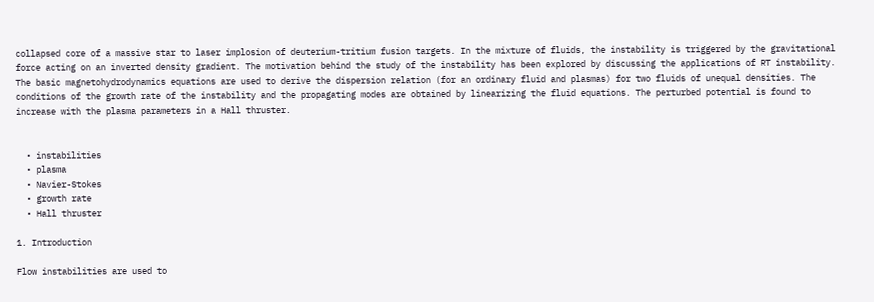collapsed core of a massive star to laser implosion of deuterium-tritium fusion targets. In the mixture of fluids, the instability is triggered by the gravitational force acting on an inverted density gradient. The motivation behind the study of the instability has been explored by discussing the applications of RT instability. The basic magnetohydrodynamics equations are used to derive the dispersion relation (for an ordinary fluid and plasmas) for two fluids of unequal densities. The conditions of the growth rate of the instability and the propagating modes are obtained by linearizing the fluid equations. The perturbed potential is found to increase with the plasma parameters in a Hall thruster.


  • instabilities
  • plasma
  • Navier-Stokes
  • growth rate
  • Hall thruster

1. Introduction

Flow instabilities are used to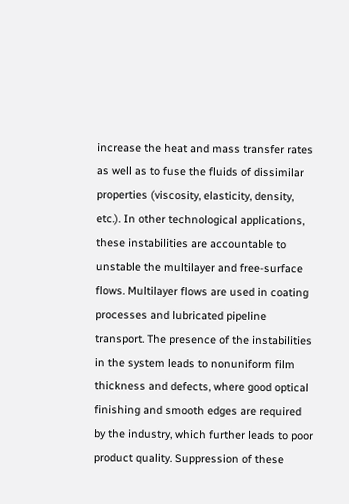increase the heat and mass transfer rates as well as to fuse the fluids of dissimilar properties (viscosity, elasticity, density, etc.). In other technological applications, these instabilities are accountable to unstable the multilayer and free-surface flows. Multilayer flows are used in coating processes and lubricated pipeline transport. The presence of the instabilities in the system leads to nonuniform film thickness and defects, where good optical finishing and smooth edges are required by the industry, which further leads to poor product quality. Suppression of these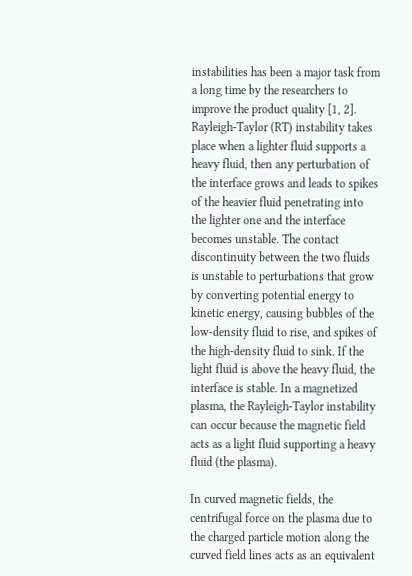instabilities has been a major task from a long time by the researchers to improve the product quality [1, 2]. Rayleigh-Taylor (RT) instability takes place when a lighter fluid supports a heavy fluid, then any perturbation of the interface grows and leads to spikes of the heavier fluid penetrating into the lighter one and the interface becomes unstable. The contact discontinuity between the two fluids is unstable to perturbations that grow by converting potential energy to kinetic energy, causing bubbles of the low-density fluid to rise, and spikes of the high-density fluid to sink. If the light fluid is above the heavy fluid, the interface is stable. In a magnetized plasma, the Rayleigh-Taylor instability can occur because the magnetic field acts as a light fluid supporting a heavy fluid (the plasma).

In curved magnetic fields, the centrifugal force on the plasma due to the charged particle motion along the curved field lines acts as an equivalent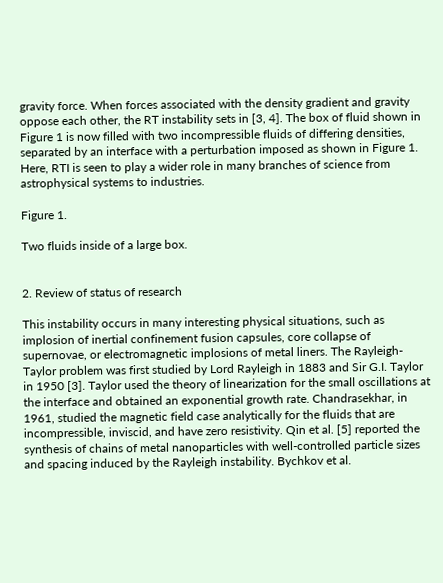gravity force. When forces associated with the density gradient and gravity oppose each other, the RT instability sets in [3, 4]. The box of fluid shown in Figure 1 is now filled with two incompressible fluids of differing densities, separated by an interface with a perturbation imposed as shown in Figure 1. Here, RTI is seen to play a wider role in many branches of science from astrophysical systems to industries.

Figure 1.

Two fluids inside of a large box.


2. Review of status of research

This instability occurs in many interesting physical situations, such as implosion of inertial confinement fusion capsules, core collapse of supernovae, or electromagnetic implosions of metal liners. The Rayleigh-Taylor problem was first studied by Lord Rayleigh in 1883 and Sir G.I. Taylor in 1950 [3]. Taylor used the theory of linearization for the small oscillations at the interface and obtained an exponential growth rate. Chandrasekhar, in 1961, studied the magnetic field case analytically for the fluids that are incompressible, inviscid, and have zero resistivity. Qin et al. [5] reported the synthesis of chains of metal nanoparticles with well-controlled particle sizes and spacing induced by the Rayleigh instability. Bychkov et al.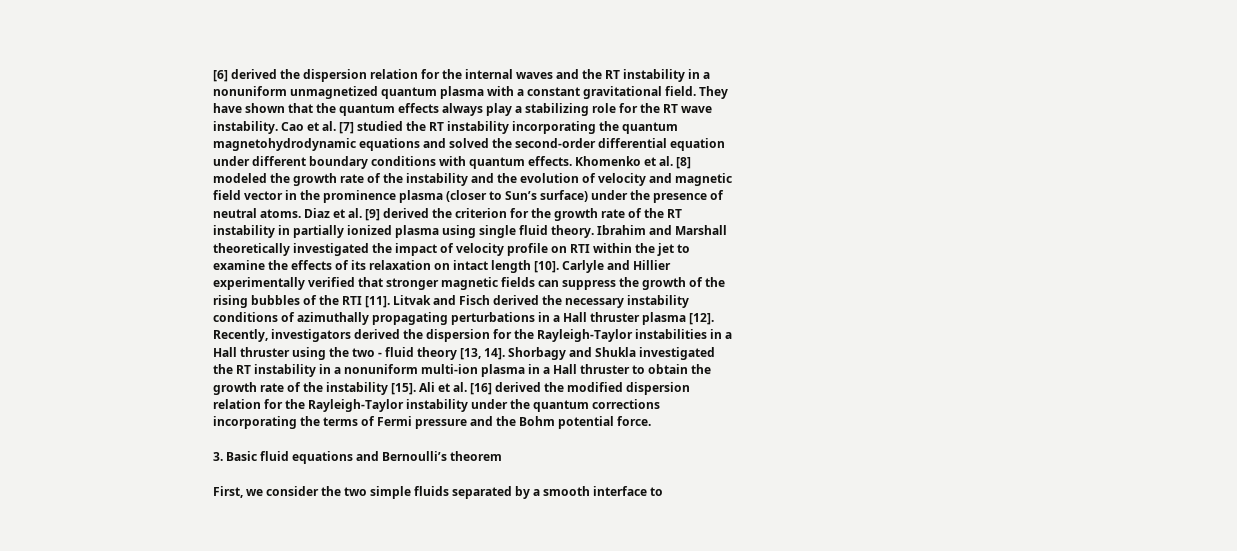[6] derived the dispersion relation for the internal waves and the RT instability in a nonuniform unmagnetized quantum plasma with a constant gravitational field. They have shown that the quantum effects always play a stabilizing role for the RT wave instability. Cao et al. [7] studied the RT instability incorporating the quantum magnetohydrodynamic equations and solved the second-order differential equation under different boundary conditions with quantum effects. Khomenko et al. [8] modeled the growth rate of the instability and the evolution of velocity and magnetic field vector in the prominence plasma (closer to Sun’s surface) under the presence of neutral atoms. Diaz et al. [9] derived the criterion for the growth rate of the RT instability in partially ionized plasma using single fluid theory. Ibrahim and Marshall theoretically investigated the impact of velocity profile on RTI within the jet to examine the effects of its relaxation on intact length [10]. Carlyle and Hillier experimentally verified that stronger magnetic fields can suppress the growth of the rising bubbles of the RTI [11]. Litvak and Fisch derived the necessary instability conditions of azimuthally propagating perturbations in a Hall thruster plasma [12]. Recently, investigators derived the dispersion for the Rayleigh-Taylor instabilities in a Hall thruster using the two - fluid theory [13, 14]. Shorbagy and Shukla investigated the RT instability in a nonuniform multi-ion plasma in a Hall thruster to obtain the growth rate of the instability [15]. Ali et al. [16] derived the modified dispersion relation for the Rayleigh-Taylor instability under the quantum corrections incorporating the terms of Fermi pressure and the Bohm potential force.

3. Basic fluid equations and Bernoulli’s theorem

First, we consider the two simple fluids separated by a smooth interface to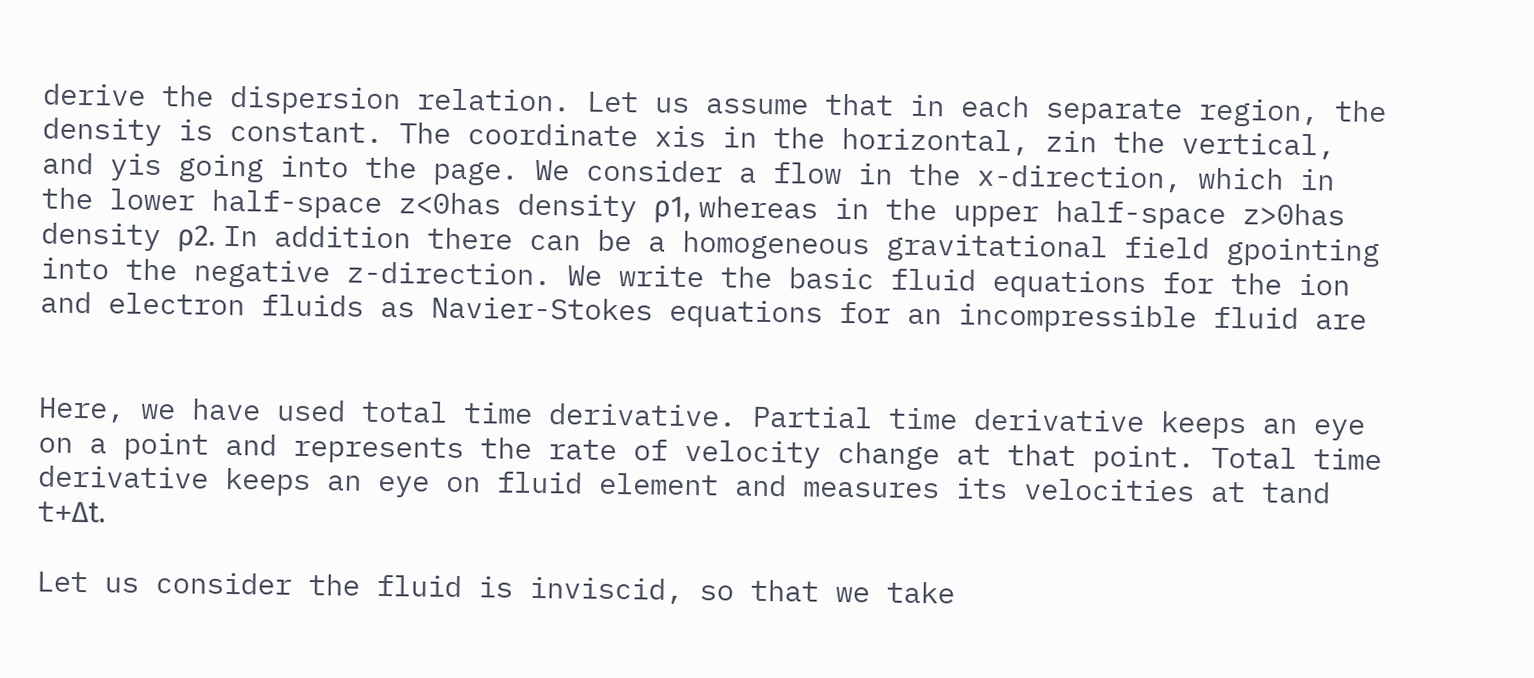derive the dispersion relation. Let us assume that in each separate region, the density is constant. The coordinate xis in the horizontal, zin the vertical, and yis going into the page. We consider a flow in the x-direction, which in the lower half-space z<0has density ρ1, whereas in the upper half-space z>0has density ρ2. In addition there can be a homogeneous gravitational field gpointing into the negative z-direction. We write the basic fluid equations for the ion and electron fluids as Navier-Stokes equations for an incompressible fluid are


Here, we have used total time derivative. Partial time derivative keeps an eye on a point and represents the rate of velocity change at that point. Total time derivative keeps an eye on fluid element and measures its velocities at tand t+Δt.

Let us consider the fluid is inviscid, so that we take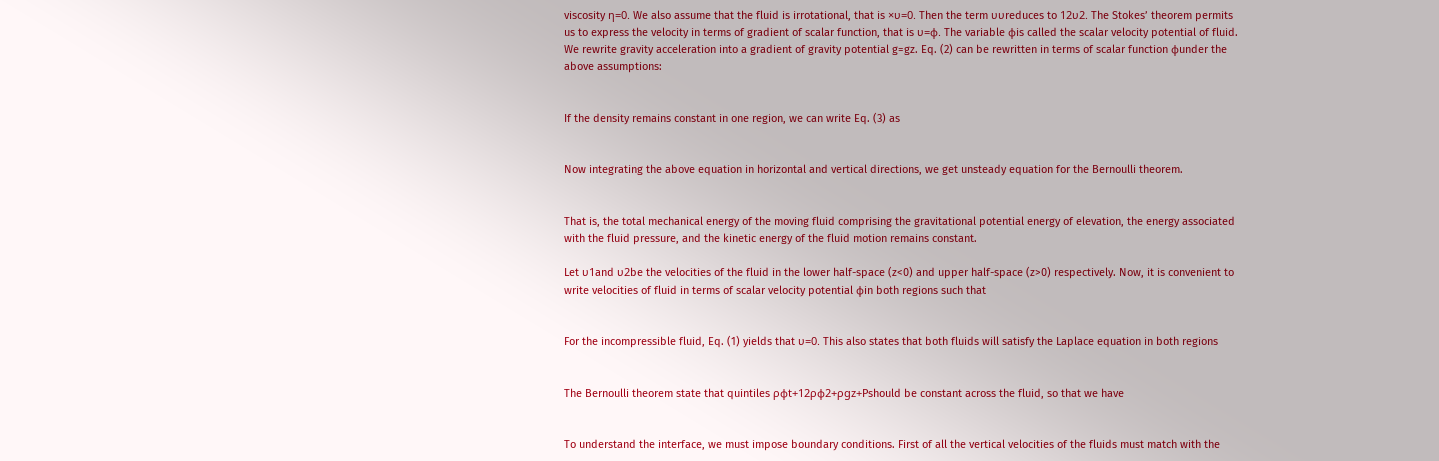viscosity η=0. We also assume that the fluid is irrotational, that is ×υ=0. Then the term υυreduces to 12υ2. The Stokes’ theorem permits us to express the velocity in terms of gradient of scalar function, that is υ=ϕ. The variable ϕis called the scalar velocity potential of fluid. We rewrite gravity acceleration into a gradient of gravity potential g=gz. Eq. (2) can be rewritten in terms of scalar function ϕunder the above assumptions:


If the density remains constant in one region, we can write Eq. (3) as


Now integrating the above equation in horizontal and vertical directions, we get unsteady equation for the Bernoulli theorem.


That is, the total mechanical energy of the moving fluid comprising the gravitational potential energy of elevation, the energy associated with the fluid pressure, and the kinetic energy of the fluid motion remains constant.

Let υ1and υ2be the velocities of the fluid in the lower half-space (z<0) and upper half-space (z>0) respectively. Now, it is convenient to write velocities of fluid in terms of scalar velocity potential ϕin both regions such that


For the incompressible fluid, Eq. (1) yields that υ=0. This also states that both fluids will satisfy the Laplace equation in both regions


The Bernoulli theorem state that quintiles ρϕt+12ρϕ2+ρgz+Pshould be constant across the fluid, so that we have


To understand the interface, we must impose boundary conditions. First of all the vertical velocities of the fluids must match with the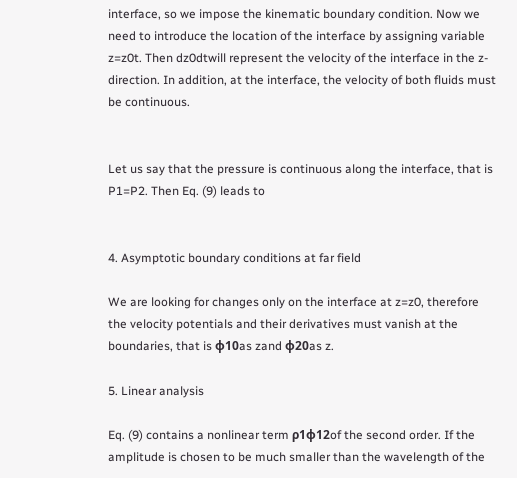interface, so we impose the kinematic boundary condition. Now we need to introduce the location of the interface by assigning variable z=z0t. Then dz0dtwill represent the velocity of the interface in the z-direction. In addition, at the interface, the velocity of both fluids must be continuous.


Let us say that the pressure is continuous along the interface, that is P1=P2. Then Eq. (9) leads to


4. Asymptotic boundary conditions at far field

We are looking for changes only on the interface at z=z0, therefore the velocity potentials and their derivatives must vanish at the boundaries, that is ϕ10as zand ϕ20as z.

5. Linear analysis

Eq. (9) contains a nonlinear term ρ1ϕ12of the second order. If the amplitude is chosen to be much smaller than the wavelength of the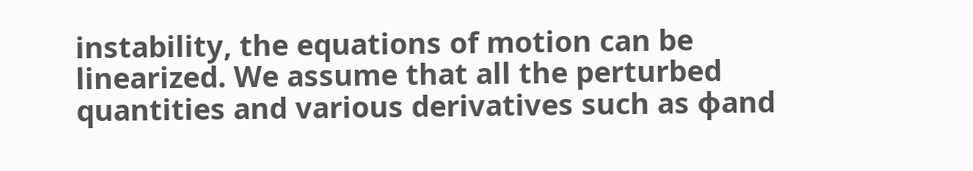instability, the equations of motion can be linearized. We assume that all the perturbed quantities and various derivatives such as ϕand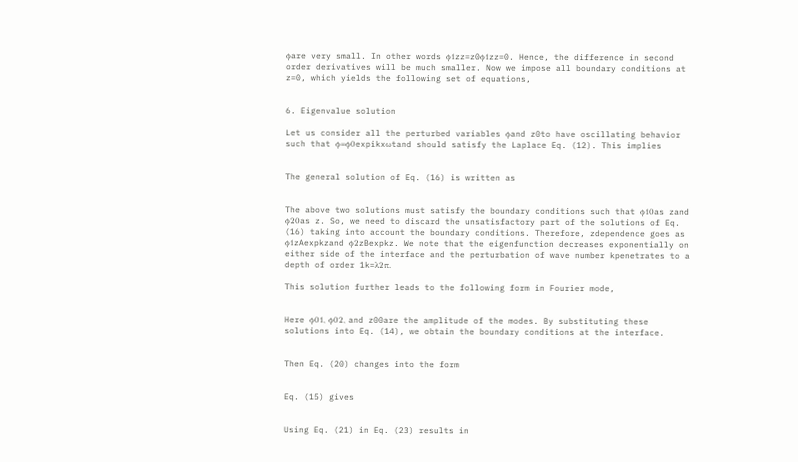ϕare very small. In other words ϕ1zz=z0ϕ1zz=0. Hence, the difference in second order derivatives will be much smaller. Now we impose all boundary conditions at z=0, which yields the following set of equations,


6. Eigenvalue solution

Let us consider all the perturbed variables ϕand z0to have oscillating behavior such that ϕ=ϕ0expikxωtand should satisfy the Laplace Eq. (12). This implies


The general solution of Eq. (16) is written as


The above two solutions must satisfy the boundary conditions such that ϕ10as zand ϕ20as z. So, we need to discard the unsatisfactory part of the solutions of Eq. (16) taking into account the boundary conditions. Therefore, zdependence goes as ϕ1zAexpkzand ϕ2zBexpkz. We note that the eigenfunction decreases exponentially on either side of the interface and the perturbation of wave number kpenetrates to a depth of order 1k=λ2π.

This solution further leads to the following form in Fourier mode,


Here ϕ01, ϕ02, and z00are the amplitude of the modes. By substituting these solutions into Eq. (14), we obtain the boundary conditions at the interface.


Then Eq. (20) changes into the form


Eq. (15) gives


Using Eq. (21) in Eq. (23) results in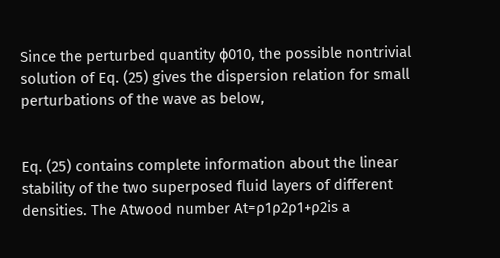Since the perturbed quantity ϕ010, the possible nontrivial solution of Eq. (25) gives the dispersion relation for small perturbations of the wave as below,


Eq. (25) contains complete information about the linear stability of the two superposed fluid layers of different densities. The Atwood number At=ρ1ρ2ρ1+ρ2is a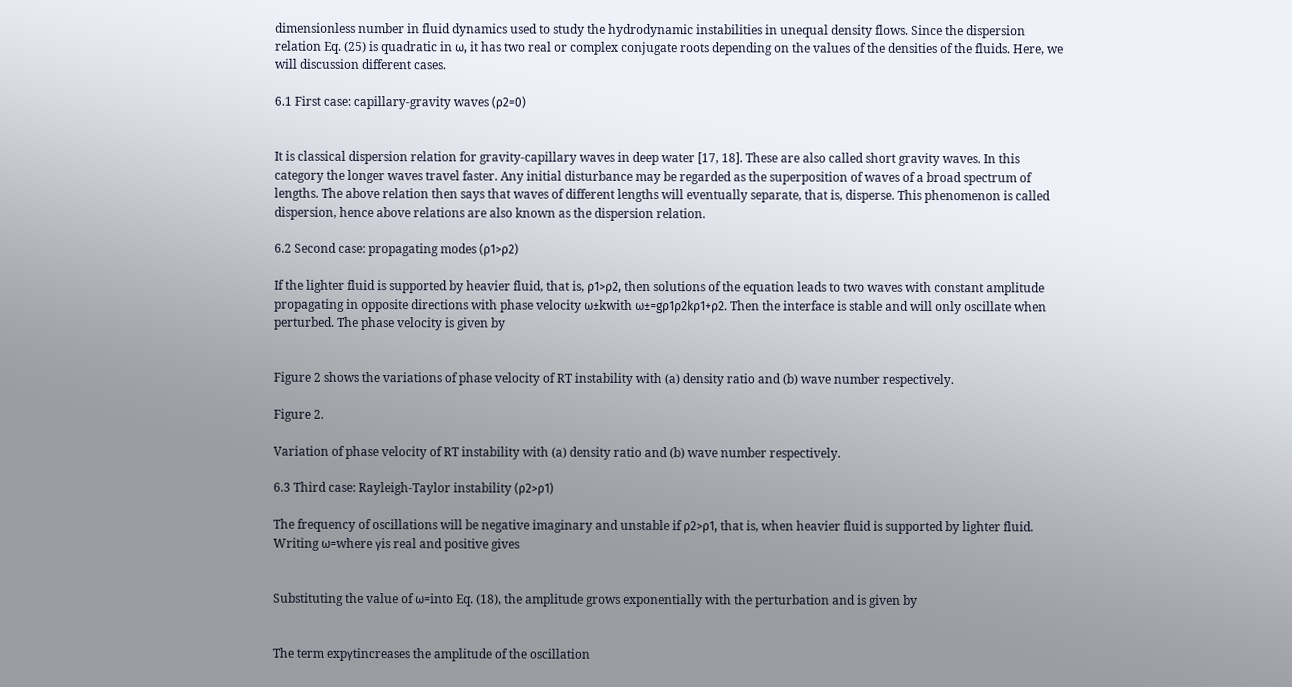dimensionless number in fluid dynamics used to study the hydrodynamic instabilities in unequal density flows. Since the dispersion relation Eq. (25) is quadratic in ω, it has two real or complex conjugate roots depending on the values of the densities of the fluids. Here, we will discussion different cases.

6.1 First case: capillary-gravity waves (ρ2=0)


It is classical dispersion relation for gravity-capillary waves in deep water [17, 18]. These are also called short gravity waves. In this category the longer waves travel faster. Any initial disturbance may be regarded as the superposition of waves of a broad spectrum of lengths. The above relation then says that waves of different lengths will eventually separate, that is, disperse. This phenomenon is called dispersion, hence above relations are also known as the dispersion relation.

6.2 Second case: propagating modes (ρ1>ρ2)

If the lighter fluid is supported by heavier fluid, that is, ρ1>ρ2, then solutions of the equation leads to two waves with constant amplitude propagating in opposite directions with phase velocity ω±kwith ω±=gρ1ρ2kρ1+ρ2. Then the interface is stable and will only oscillate when perturbed. The phase velocity is given by


Figure 2 shows the variations of phase velocity of RT instability with (a) density ratio and (b) wave number respectively.

Figure 2.

Variation of phase velocity of RT instability with (a) density ratio and (b) wave number respectively.

6.3 Third case: Rayleigh-Taylor instability (ρ2>ρ1)

The frequency of oscillations will be negative imaginary and unstable if ρ2>ρ1, that is, when heavier fluid is supported by lighter fluid. Writing ω=where γis real and positive gives


Substituting the value of ω=into Eq. (18), the amplitude grows exponentially with the perturbation and is given by


The term expγtincreases the amplitude of the oscillation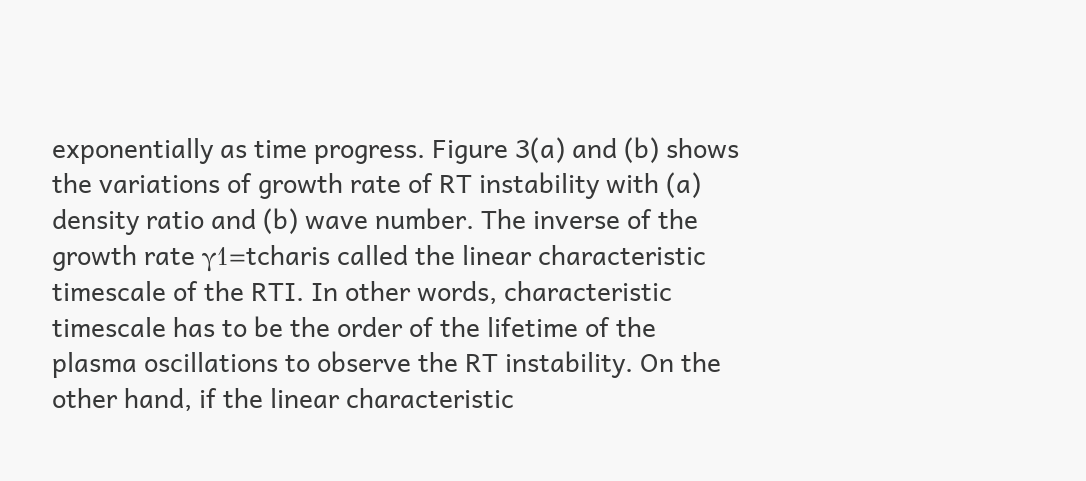exponentially as time progress. Figure 3(a) and (b) shows the variations of growth rate of RT instability with (a) density ratio and (b) wave number. The inverse of the growth rate γ1=tcharis called the linear characteristic timescale of the RTI. In other words, characteristic timescale has to be the order of the lifetime of the plasma oscillations to observe the RT instability. On the other hand, if the linear characteristic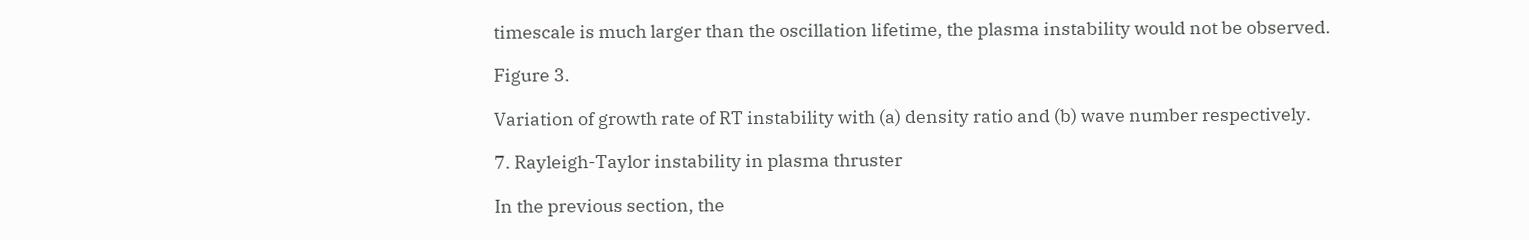timescale is much larger than the oscillation lifetime, the plasma instability would not be observed.

Figure 3.

Variation of growth rate of RT instability with (a) density ratio and (b) wave number respectively.

7. Rayleigh-Taylor instability in plasma thruster

In the previous section, the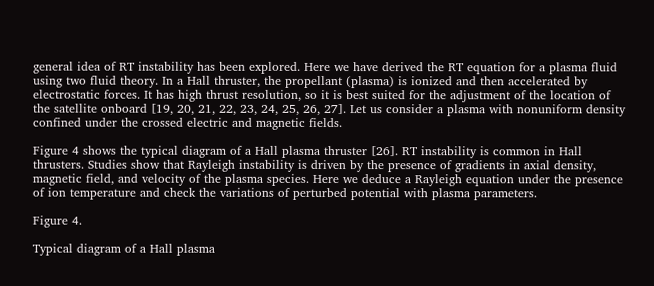general idea of RT instability has been explored. Here we have derived the RT equation for a plasma fluid using two fluid theory. In a Hall thruster, the propellant (plasma) is ionized and then accelerated by electrostatic forces. It has high thrust resolution, so it is best suited for the adjustment of the location of the satellite onboard [19, 20, 21, 22, 23, 24, 25, 26, 27]. Let us consider a plasma with nonuniform density confined under the crossed electric and magnetic fields.

Figure 4 shows the typical diagram of a Hall plasma thruster [26]. RT instability is common in Hall thrusters. Studies show that Rayleigh instability is driven by the presence of gradients in axial density, magnetic field, and velocity of the plasma species. Here we deduce a Rayleigh equation under the presence of ion temperature and check the variations of perturbed potential with plasma parameters.

Figure 4.

Typical diagram of a Hall plasma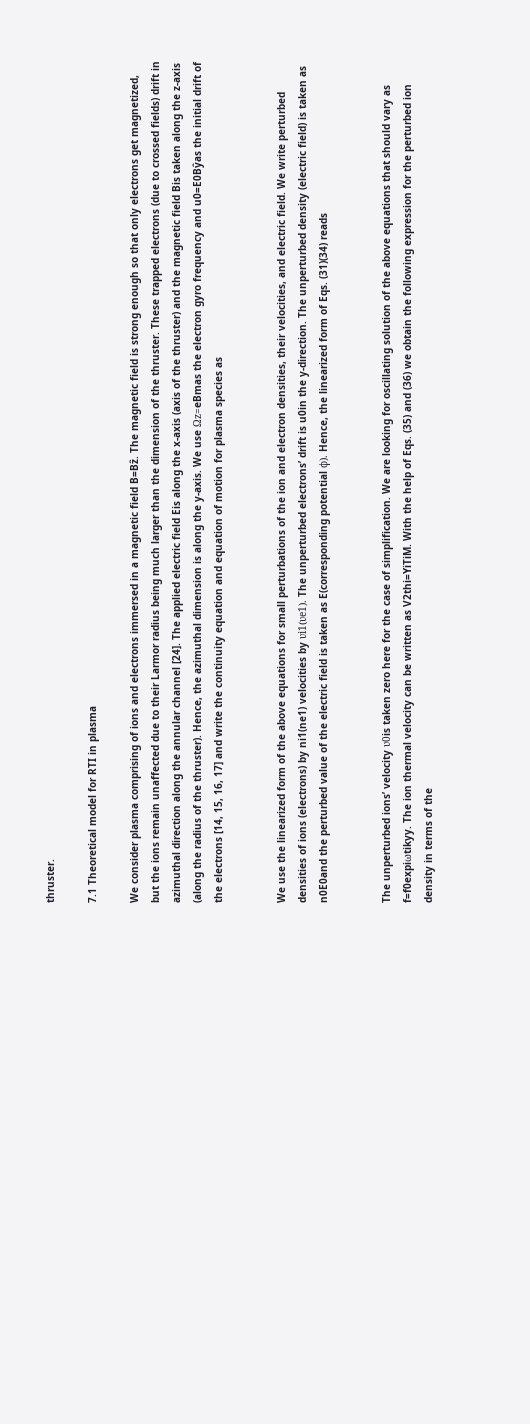thruster.

7.1 Theoretical model for RTI in plasma

We consider plasma comprising of ions and electrons immersed in a magnetic field B=Bẑ. The magnetic field is strong enough so that only electrons get magnetized, but the ions remain unaffected due to their Larmor radius being much larger than the dimension of the thruster. These trapped electrons (due to crossed fields) drift in azimuthal direction along the annular channel [24]. The applied electric field Eis along the x-axis (axis of the thruster) and the magnetic field Bis taken along the z-axis (along the radius of the thruster). Hence, the azimuthal dimension is along the y-axis. We use Ωz=eBmas the electron gyro frequency and u0=E0Bŷas the initial drift of the electrons [14, 15, 16, 17] and write the continuity equation and equation of motion for plasma species as


We use the linearized form of the above equations for small perturbations of the ion and electron densities, their velocities, and electric field. We write perturbed densities of ions (electrons) by ni1(ne1) velocities by υi1(υe1). The unperturbed electrons’ drift is u0in the y-direction. The unperturbed density (electric field) is taken as n0E0and the perturbed value of the electric field is taken as E(corresponding potential ϕ). Hence, the linearized form of Eqs. (31)(34) reads


The unperturbed ions’ velocity υ0is taken zero here for the case of simplification. We are looking for oscillating solution of the above equations that should vary as f=f0expiωtikyy. The ion thermal velocity can be written as V2thi=YiTiM. With the help of Eqs. (35) and (36) we obtain the following expression for the perturbed ion density in terms of the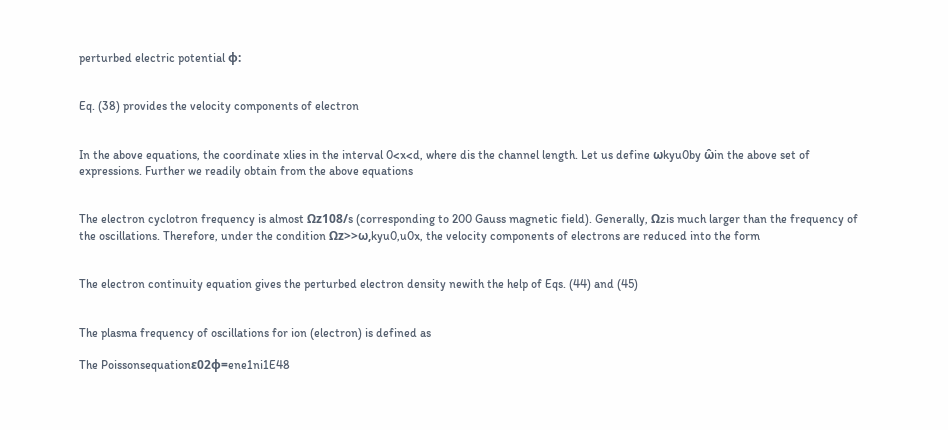perturbed electric potential ϕ:


Eq. (38) provides the velocity components of electron


In the above equations, the coordinate xlies in the interval 0<x<d, where dis the channel length. Let us define ωkyu0by ω̂in the above set of expressions. Further we readily obtain from the above equations


The electron cyclotron frequency is almost Ωz108/s (corresponding to 200 Gauss magnetic field). Generally, Ωzis much larger than the frequency of the oscillations. Therefore, under the condition Ωz>>ω,kyu0,u0x, the velocity components of electrons are reduced into the form


The electron continuity equation gives the perturbed electron density newith the help of Eqs. (44) and (45)


The plasma frequency of oscillations for ion (electron) is defined as

The Poissonsequationε02ϕ=ene1ni1E48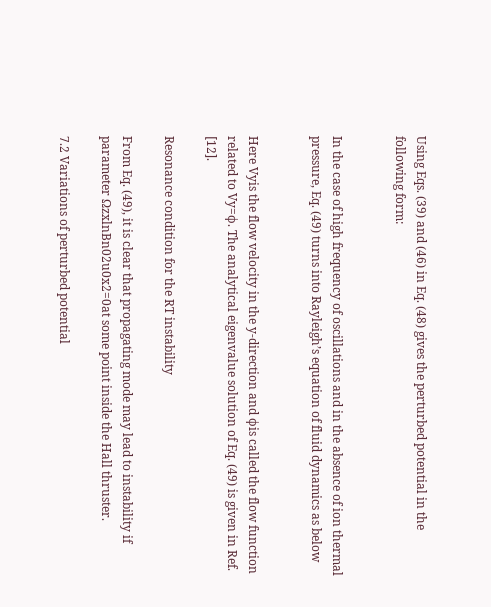Using Eqs. (39) and (46) in Eq. (48) gives the perturbed potential in the following form:


In the case of high frequency of oscillations and in the absence of ion thermal pressure, Eq. (49) turns into Rayleigh’s equation of fluid dynamics as below


Here Vyis the flow velocity in the y-direction and ϕis called the flow function related to Vy=ϕ. The analytical eigenvalue solution of Eq. (49) is given in Ref. [12].

Resonance condition for the RT instability

From Eq. (49), it is clear that propagating mode may lead to instability if parameter ΩzxlnBn02u0x2=0at some point inside the Hall thruster.

7.2 Variations of perturbed potential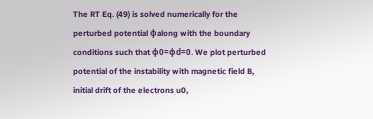The RT Eq. (49) is solved numerically for the perturbed potential ϕalong with the boundary conditions such that ϕ0=ϕd=0. We plot perturbed potential of the instability with magnetic field B, initial drift of the electrons u0,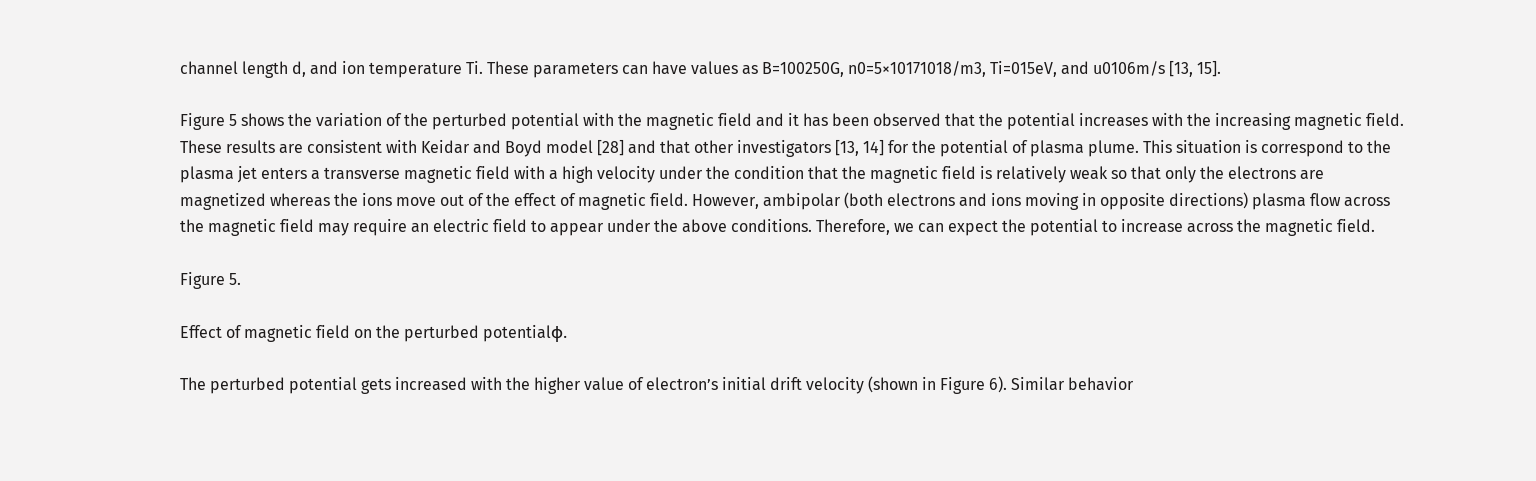channel length d, and ion temperature Ti. These parameters can have values as B=100250G, n0=5×10171018/m3, Ti=015eV, and u0106m/s [13, 15].

Figure 5 shows the variation of the perturbed potential with the magnetic field and it has been observed that the potential increases with the increasing magnetic field. These results are consistent with Keidar and Boyd model [28] and that other investigators [13, 14] for the potential of plasma plume. This situation is correspond to the plasma jet enters a transverse magnetic field with a high velocity under the condition that the magnetic field is relatively weak so that only the electrons are magnetized whereas the ions move out of the effect of magnetic field. However, ambipolar (both electrons and ions moving in opposite directions) plasma flow across the magnetic field may require an electric field to appear under the above conditions. Therefore, we can expect the potential to increase across the magnetic field.

Figure 5.

Effect of magnetic field on the perturbed potentialϕ.

The perturbed potential gets increased with the higher value of electron’s initial drift velocity (shown in Figure 6). Similar behavior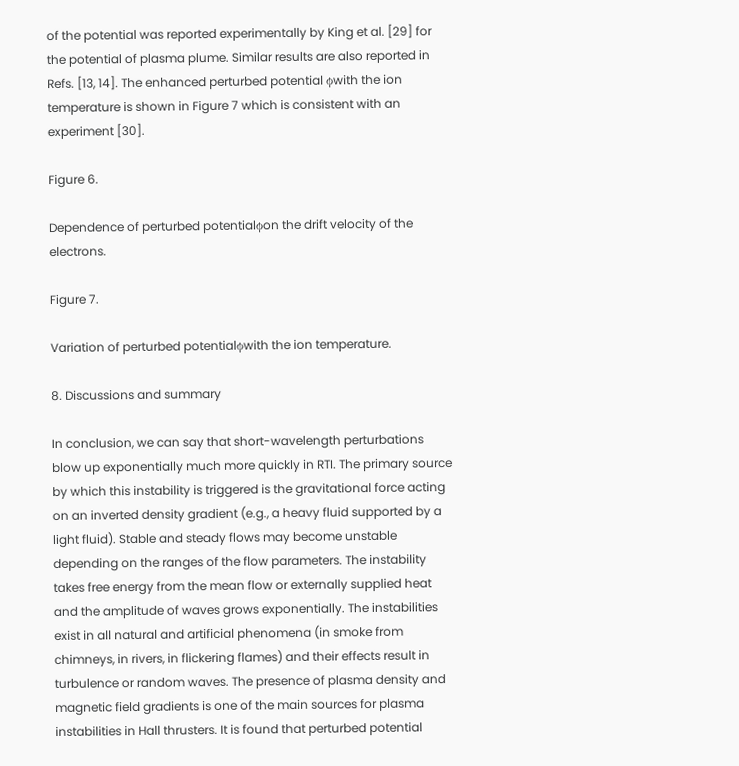of the potential was reported experimentally by King et al. [29] for the potential of plasma plume. Similar results are also reported in Refs. [13, 14]. The enhanced perturbed potential ϕwith the ion temperature is shown in Figure 7 which is consistent with an experiment [30].

Figure 6.

Dependence of perturbed potentialϕon the drift velocity of the electrons.

Figure 7.

Variation of perturbed potentialϕwith the ion temperature.

8. Discussions and summary

In conclusion, we can say that short-wavelength perturbations blow up exponentially much more quickly in RTI. The primary source by which this instability is triggered is the gravitational force acting on an inverted density gradient (e.g., a heavy fluid supported by a light fluid). Stable and steady flows may become unstable depending on the ranges of the flow parameters. The instability takes free energy from the mean flow or externally supplied heat and the amplitude of waves grows exponentially. The instabilities exist in all natural and artificial phenomena (in smoke from chimneys, in rivers, in flickering flames) and their effects result in turbulence or random waves. The presence of plasma density and magnetic field gradients is one of the main sources for plasma instabilities in Hall thrusters. It is found that perturbed potential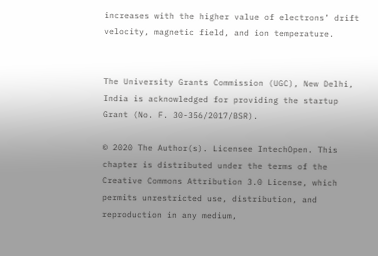increases with the higher value of electrons’ drift velocity, magnetic field, and ion temperature.


The University Grants Commission (UGC), New Delhi, India is acknowledged for providing the startup Grant (No. F. 30-356/2017/BSR).

© 2020 The Author(s). Licensee IntechOpen. This chapter is distributed under the terms of the Creative Commons Attribution 3.0 License, which permits unrestricted use, distribution, and reproduction in any medium,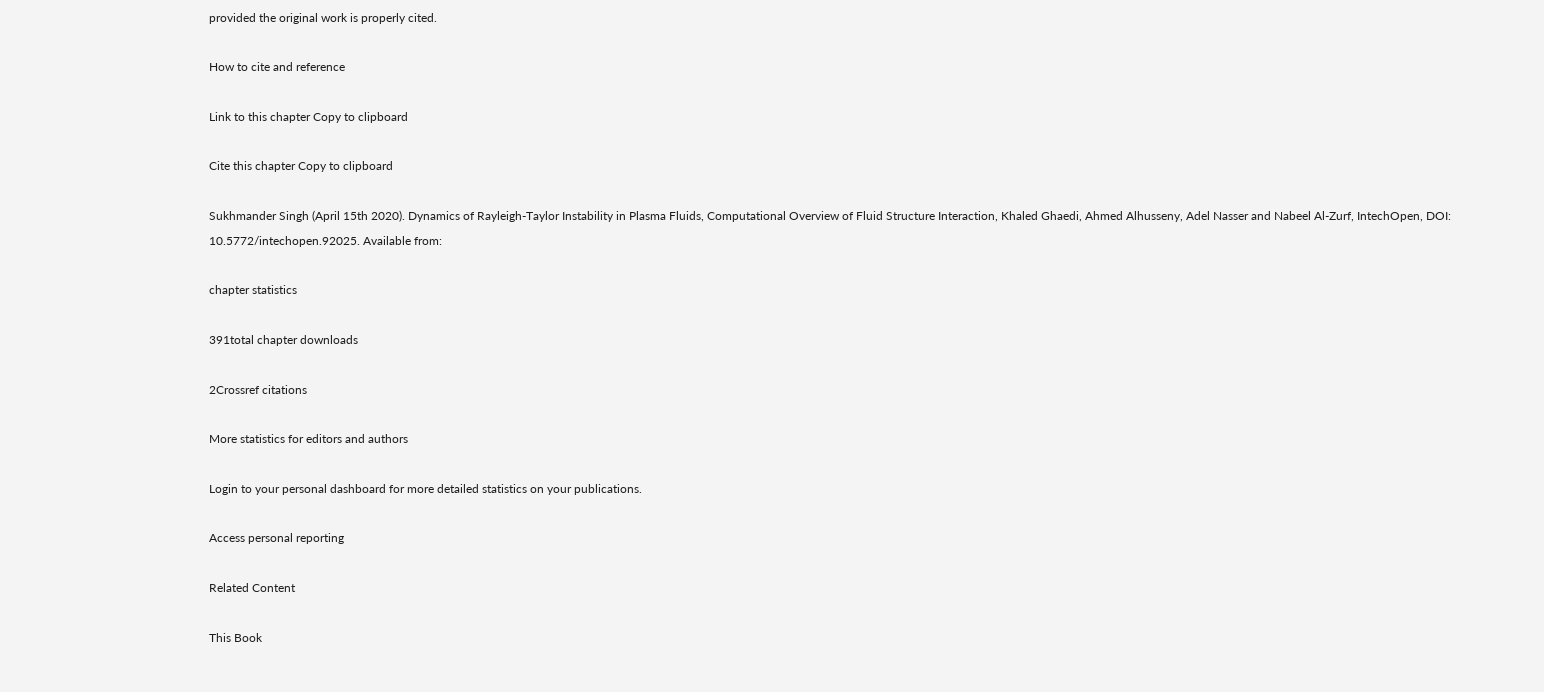provided the original work is properly cited.

How to cite and reference

Link to this chapter Copy to clipboard

Cite this chapter Copy to clipboard

Sukhmander Singh (April 15th 2020). Dynamics of Rayleigh-Taylor Instability in Plasma Fluids, Computational Overview of Fluid Structure Interaction, Khaled Ghaedi, Ahmed Alhusseny, Adel Nasser and Nabeel Al-Zurf, IntechOpen, DOI: 10.5772/intechopen.92025. Available from:

chapter statistics

391total chapter downloads

2Crossref citations

More statistics for editors and authors

Login to your personal dashboard for more detailed statistics on your publications.

Access personal reporting

Related Content

This Book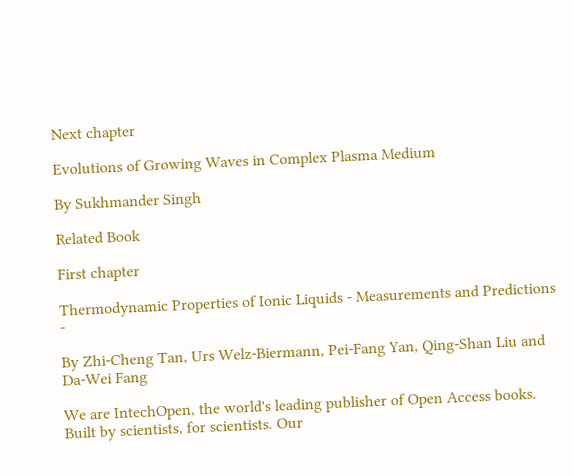Next chapter

Evolutions of Growing Waves in Complex Plasma Medium

By Sukhmander Singh

Related Book

First chapter

Thermodynamic Properties of Ionic Liquids - Measurements and Predictions -

By Zhi-Cheng Tan, Urs Welz-Biermann, Pei-Fang Yan, Qing-Shan Liu and Da-Wei Fang

We are IntechOpen, the world's leading publisher of Open Access books. Built by scientists, for scientists. Our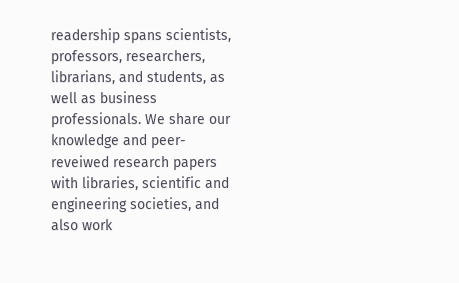readership spans scientists, professors, researchers, librarians, and students, as well as business professionals. We share our knowledge and peer-reveiwed research papers with libraries, scientific and engineering societies, and also work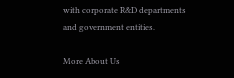with corporate R&D departments and government entities.

More About Us